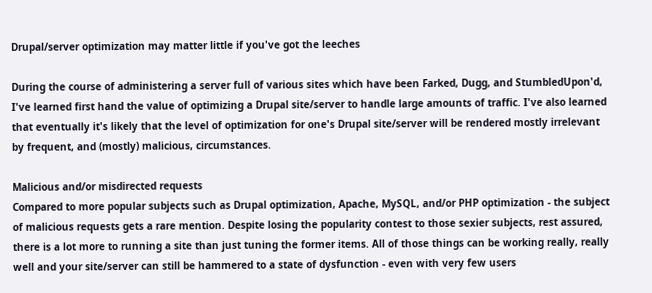Drupal/server optimization may matter little if you've got the leeches

During the course of administering a server full of various sites which have been Farked, Dugg, and StumbledUpon'd, I've learned first hand the value of optimizing a Drupal site/server to handle large amounts of traffic. I've also learned that eventually it's likely that the level of optimization for one's Drupal site/server will be rendered mostly irrelevant by frequent, and (mostly) malicious, circumstances.

Malicious and/or misdirected requests
Compared to more popular subjects such as Drupal optimization, Apache, MySQL, and/or PHP optimization - the subject of malicious requests gets a rare mention. Despite losing the popularity contest to those sexier subjects, rest assured, there is a lot more to running a site than just tuning the former items. All of those things can be working really, really well and your site/server can still be hammered to a state of dysfunction - even with very few users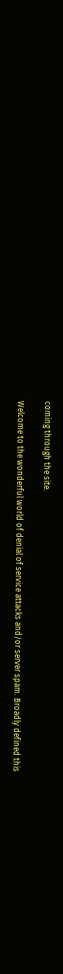coming through the site.

Welcome to the wonderful world of denial of service attacks and/or server spam. Broadly defined this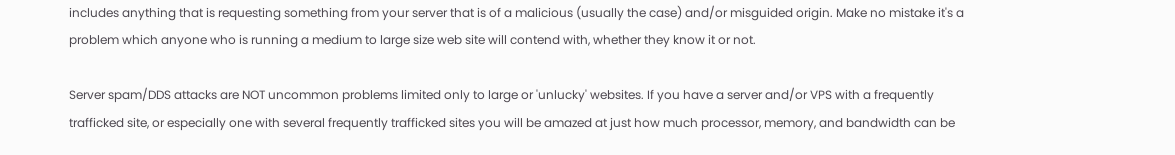includes anything that is requesting something from your server that is of a malicious (usually the case) and/or misguided origin. Make no mistake it's a problem which anyone who is running a medium to large size web site will contend with, whether they know it or not.

Server spam/DDS attacks are NOT uncommon problems limited only to large or 'unlucky' websites. If you have a server and/or VPS with a frequently trafficked site, or especially one with several frequently trafficked sites you will be amazed at just how much processor, memory, and bandwidth can be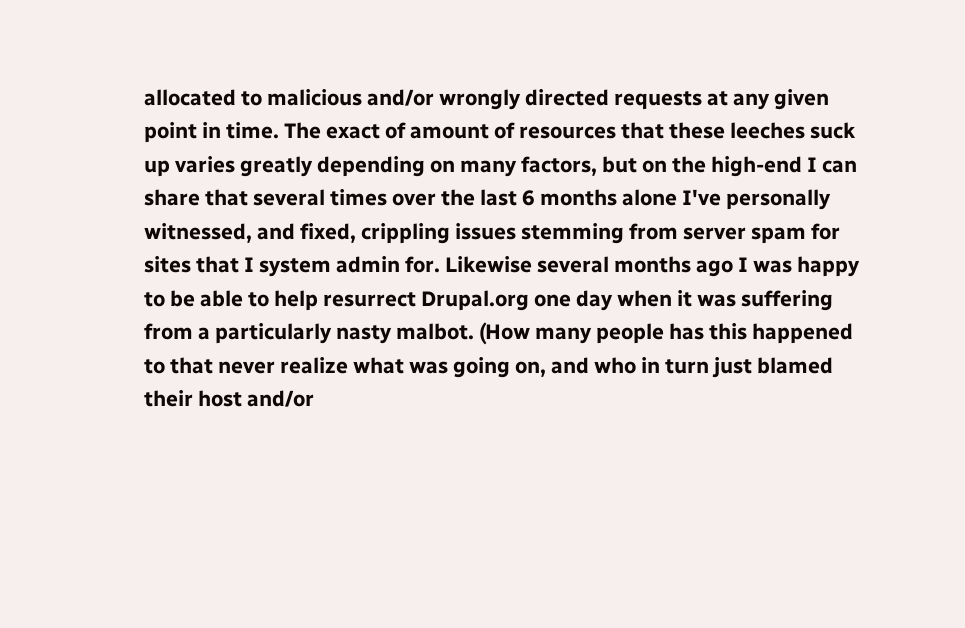allocated to malicious and/or wrongly directed requests at any given point in time. The exact of amount of resources that these leeches suck up varies greatly depending on many factors, but on the high-end I can share that several times over the last 6 months alone I've personally witnessed, and fixed, crippling issues stemming from server spam for sites that I system admin for. Likewise several months ago I was happy to be able to help resurrect Drupal.org one day when it was suffering from a particularly nasty malbot. (How many people has this happened to that never realize what was going on, and who in turn just blamed their host and/or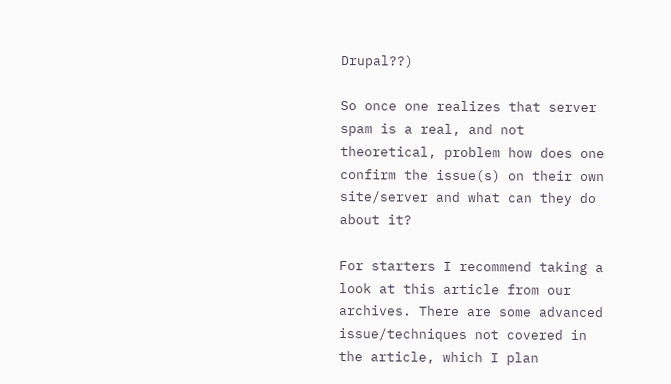Drupal??)

So once one realizes that server spam is a real, and not theoretical, problem how does one confirm the issue(s) on their own site/server and what can they do about it?

For starters I recommend taking a look at this article from our archives. There are some advanced issue/techniques not covered in the article, which I plan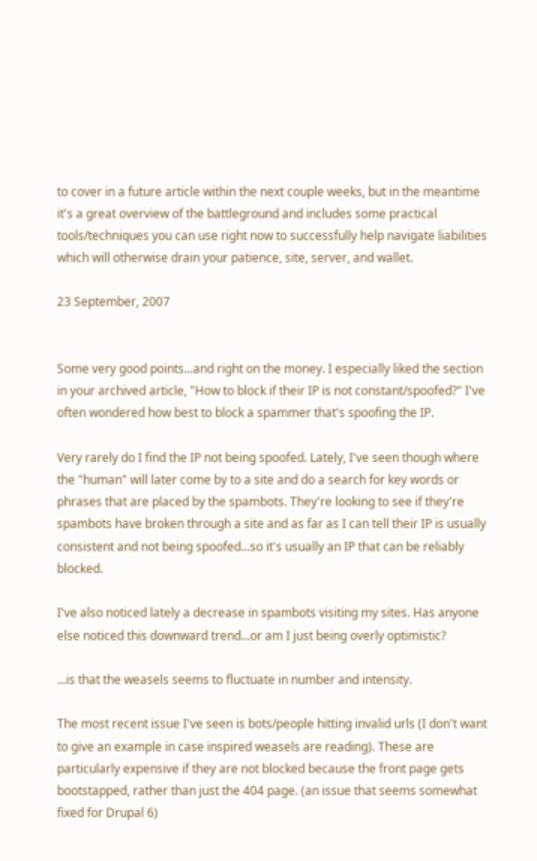to cover in a future article within the next couple weeks, but in the meantime it's a great overview of the battleground and includes some practical tools/techniques you can use right now to successfully help navigate liabilities which will otherwise drain your patience, site, server, and wallet.

23 September, 2007


Some very good points...and right on the money. I especially liked the section in your archived article, "How to block if their IP is not constant/spoofed?" I've often wondered how best to block a spammer that's spoofing the IP.

Very rarely do I find the IP not being spoofed. Lately, I've seen though where the "human" will later come by to a site and do a search for key words or phrases that are placed by the spambots. They're looking to see if they're spambots have broken through a site and as far as I can tell their IP is usually consistent and not being spoofed...so it's usually an IP that can be reliably blocked.

I've also noticed lately a decrease in spambots visiting my sites. Has anyone else noticed this downward trend...or am I just being overly optimistic?

...is that the weasels seems to fluctuate in number and intensity.

The most recent issue I've seen is bots/people hitting invalid urls (I don't want to give an example in case inspired weasels are reading). These are particularly expensive if they are not blocked because the front page gets bootstapped, rather than just the 404 page. (an issue that seems somewhat fixed for Drupal 6)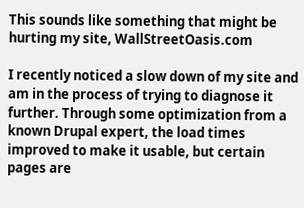This sounds like something that might be hurting my site, WallStreetOasis.com

I recently noticed a slow down of my site and am in the process of trying to diagnose it further. Through some optimization from a known Drupal expert, the load times improved to make it usable, but certain pages are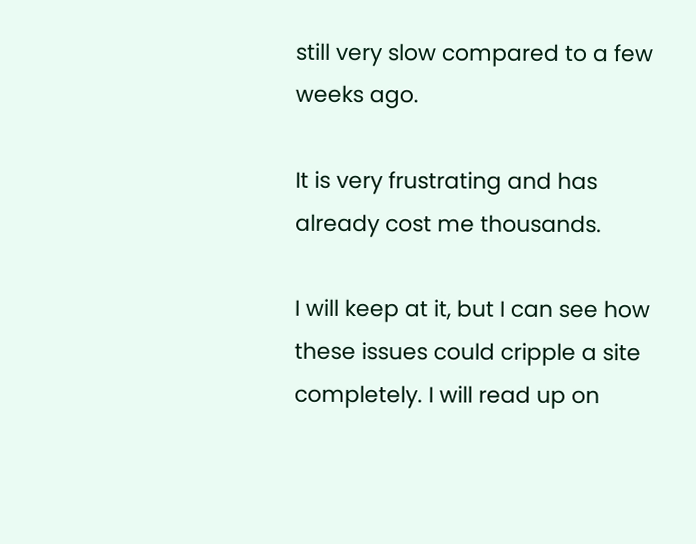still very slow compared to a few weeks ago.

It is very frustrating and has already cost me thousands.

I will keep at it, but I can see how these issues could cripple a site completely. I will read up on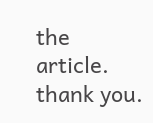the article. thank you.